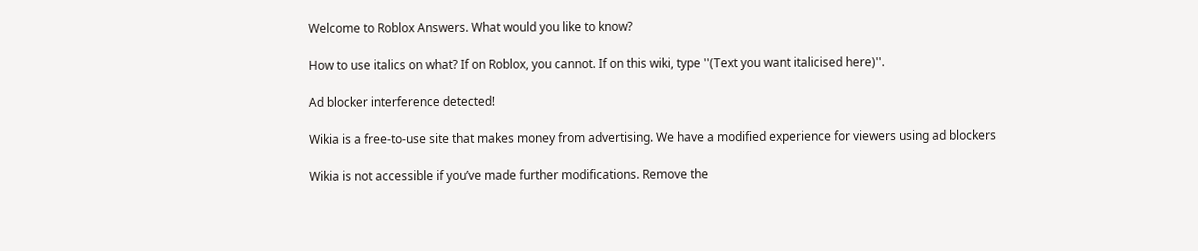Welcome to Roblox Answers. What would you like to know?

How to use italics on what? If on Roblox, you cannot. If on this wiki, type ''(Text you want italicised here)''.

Ad blocker interference detected!

Wikia is a free-to-use site that makes money from advertising. We have a modified experience for viewers using ad blockers

Wikia is not accessible if you’ve made further modifications. Remove the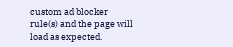custom ad blocker rule(s) and the page will load as expected.